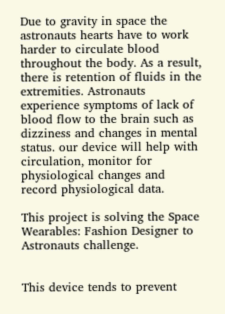Due to gravity in space the astronauts hearts have to work harder to circulate blood throughout the body. As a result, there is retention of fluids in the extremities. Astronauts experience symptoms of lack of blood flow to the brain such as dizziness and changes in mental status. our device will help with circulation, monitor for physiological changes and record physiological data.

This project is solving the Space Wearables: Fashion Designer to Astronauts challenge.


This device tends to prevent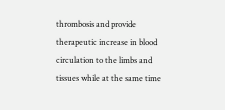thrombosis and provide therapeutic increase in blood circulation to the limbs and tissues while at the same time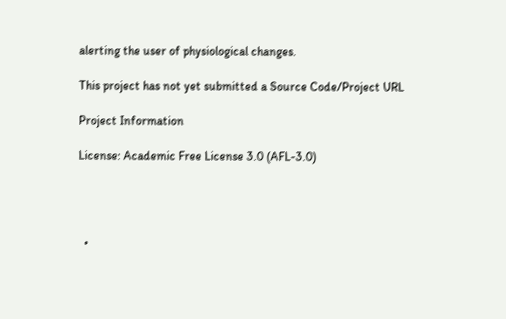alerting the user of physiological changes.

This project has not yet submitted a Source Code/Project URL

Project Information

License: Academic Free License 3.0 (AFL-3.0)




  •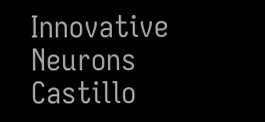Innovative Neurons Castillo